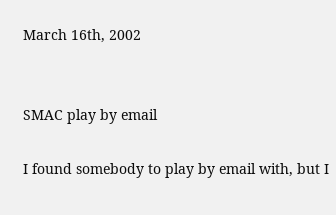March 16th, 2002


SMAC play by email

I found somebody to play by email with, but I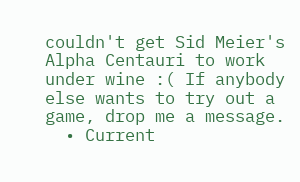couldn't get Sid Meier's Alpha Centauri to work under wine :( If anybody else wants to try out a game, drop me a message.
  • Current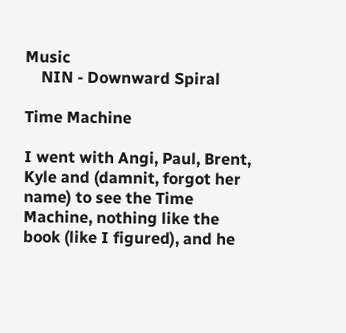Music
    NIN - Downward Spiral

Time Machine

I went with Angi, Paul, Brent, Kyle and (damnit, forgot her name) to see the Time Machine, nothing like the book (like I figured), and he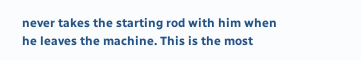never takes the starting rod with him when he leaves the machine. This is the most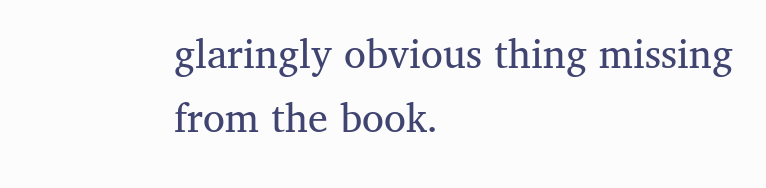glaringly obvious thing missing from the book.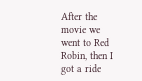After the movie we went to Red Robin, then I got a ride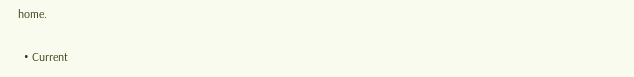home.

  • Current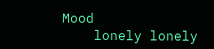Mood
    lonely lonely